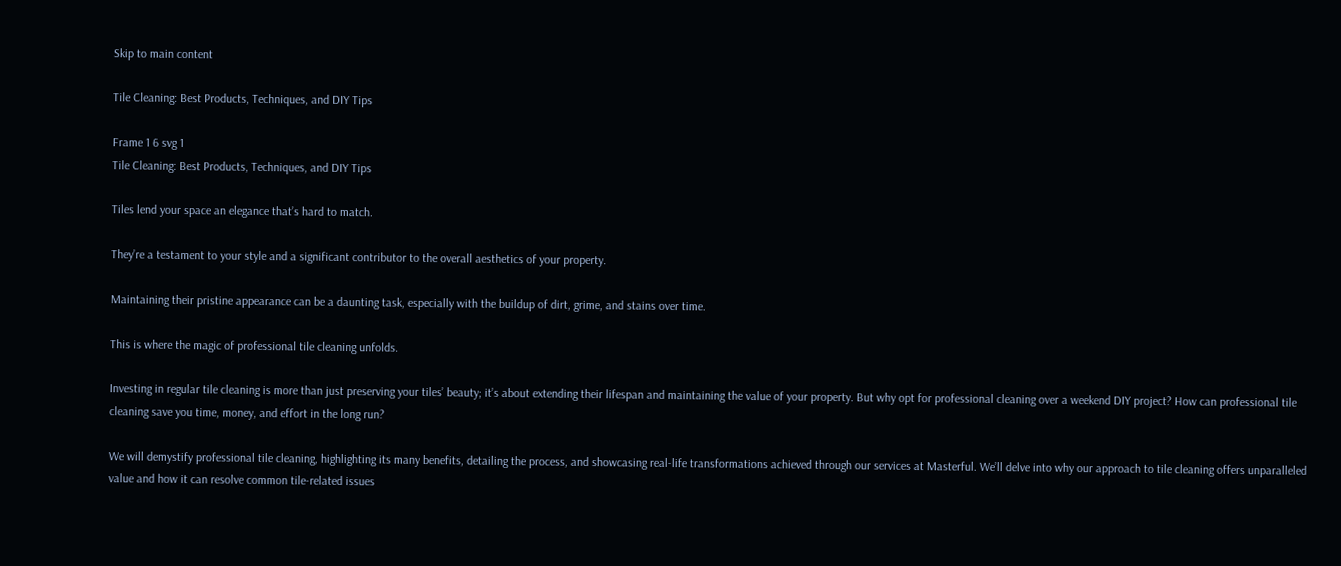Skip to main content

Tile Cleaning: Best Products, Techniques, and DIY Tips

Frame 1 6 svg 1
Tile Cleaning: Best Products, Techniques, and DIY Tips

Tiles lend your space an elegance that’s hard to match.

They’re a testament to your style and a significant contributor to the overall aesthetics of your property.

Maintaining their pristine appearance can be a daunting task, especially with the buildup of dirt, grime, and stains over time.

This is where the magic of professional tile cleaning unfolds.

Investing in regular tile cleaning is more than just preserving your tiles’ beauty; it’s about extending their lifespan and maintaining the value of your property. But why opt for professional cleaning over a weekend DIY project? How can professional tile cleaning save you time, money, and effort in the long run?

We will demystify professional tile cleaning, highlighting its many benefits, detailing the process, and showcasing real-life transformations achieved through our services at Masterful. We’ll delve into why our approach to tile cleaning offers unparalleled value and how it can resolve common tile-related issues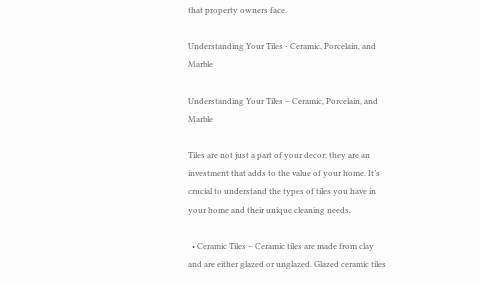that property owners face.

Understanding Your Tiles - Ceramic, Porcelain, and Marble

Understanding Your Tiles – Ceramic, Porcelain, and Marble

Tiles are not just a part of your decor; they are an investment that adds to the value of your home. It’s crucial to understand the types of tiles you have in your home and their unique cleaning needs.

  • Ceramic Tiles – Ceramic tiles are made from clay and are either glazed or unglazed. Glazed ceramic tiles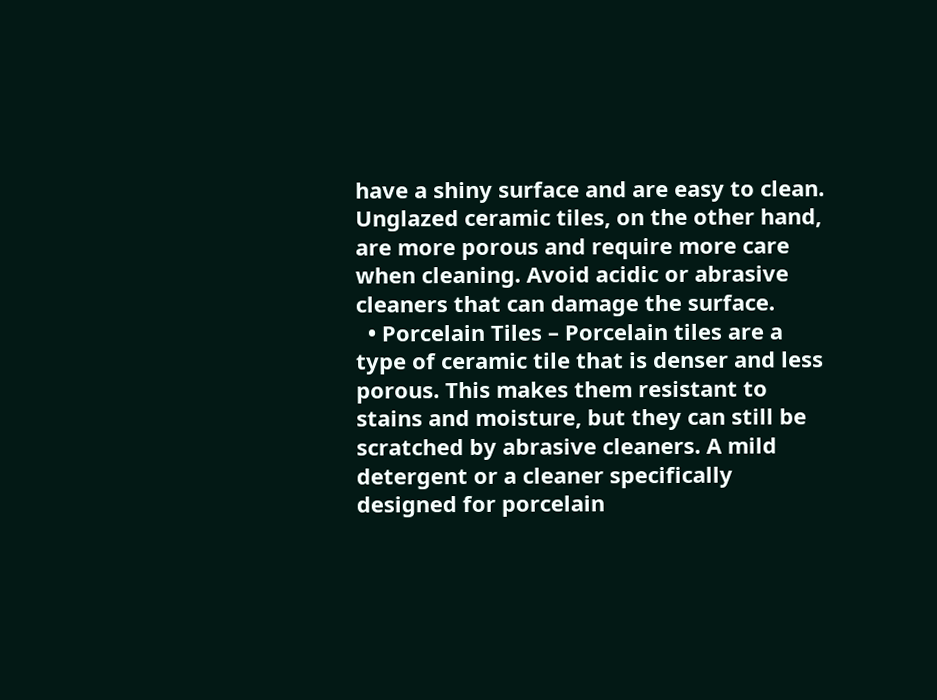have a shiny surface and are easy to clean. Unglazed ceramic tiles, on the other hand, are more porous and require more care when cleaning. Avoid acidic or abrasive cleaners that can damage the surface.
  • Porcelain Tiles – Porcelain tiles are a type of ceramic tile that is denser and less porous. This makes them resistant to stains and moisture, but they can still be scratched by abrasive cleaners. A mild detergent or a cleaner specifically designed for porcelain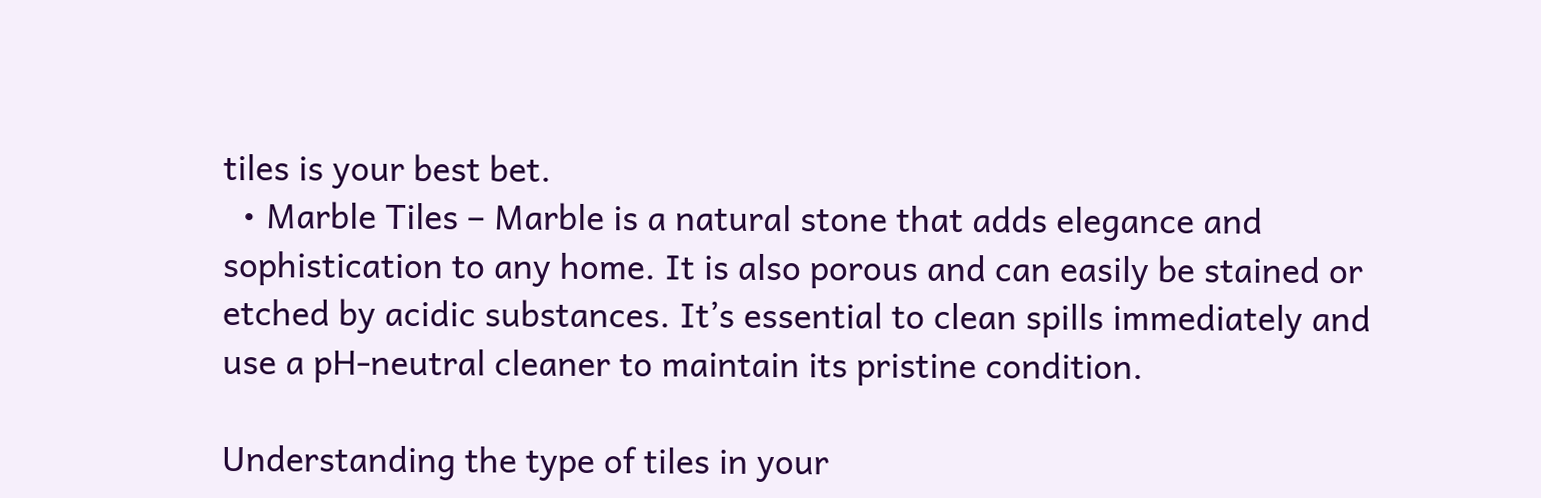tiles is your best bet.
  • Marble Tiles – Marble is a natural stone that adds elegance and sophistication to any home. It is also porous and can easily be stained or etched by acidic substances. It’s essential to clean spills immediately and use a pH-neutral cleaner to maintain its pristine condition.

Understanding the type of tiles in your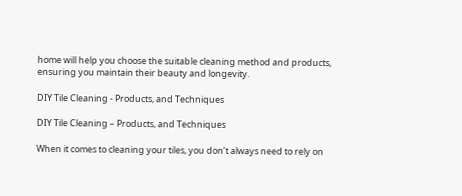home will help you choose the suitable cleaning method and products, ensuring you maintain their beauty and longevity.

DIY Tile Cleaning - Products, and Techniques

DIY Tile Cleaning – Products, and Techniques

When it comes to cleaning your tiles, you don’t always need to rely on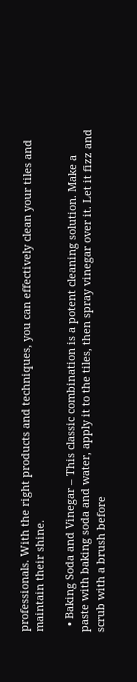professionals. With the right products and techniques, you can effectively clean your tiles and maintain their shine.

  • Baking Soda and Vinegar – This classic combination is a potent cleaning solution. Make a paste with baking soda and water, apply it to the tiles, then spray vinegar over it. Let it fizz and scrub with a brush before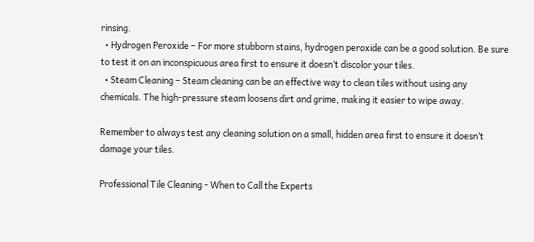rinsing.
  • Hydrogen Peroxide – For more stubborn stains, hydrogen peroxide can be a good solution. Be sure to test it on an inconspicuous area first to ensure it doesn’t discolor your tiles.
  • Steam Cleaning – Steam cleaning can be an effective way to clean tiles without using any chemicals. The high-pressure steam loosens dirt and grime, making it easier to wipe away.

Remember to always test any cleaning solution on a small, hidden area first to ensure it doesn’t damage your tiles.

Professional Tile Cleaning - When to Call the Experts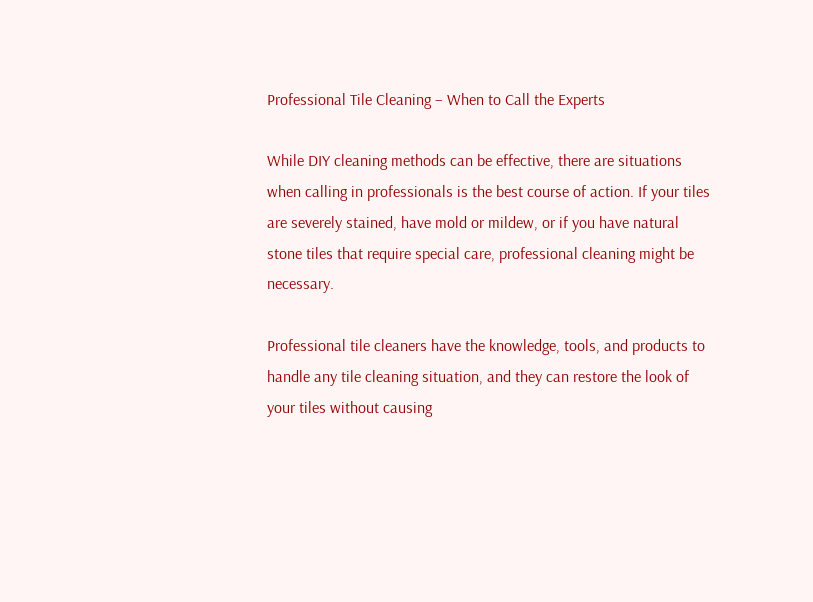Professional Tile Cleaning – When to Call the Experts

While DIY cleaning methods can be effective, there are situations when calling in professionals is the best course of action. If your tiles are severely stained, have mold or mildew, or if you have natural stone tiles that require special care, professional cleaning might be necessary.

Professional tile cleaners have the knowledge, tools, and products to handle any tile cleaning situation, and they can restore the look of your tiles without causing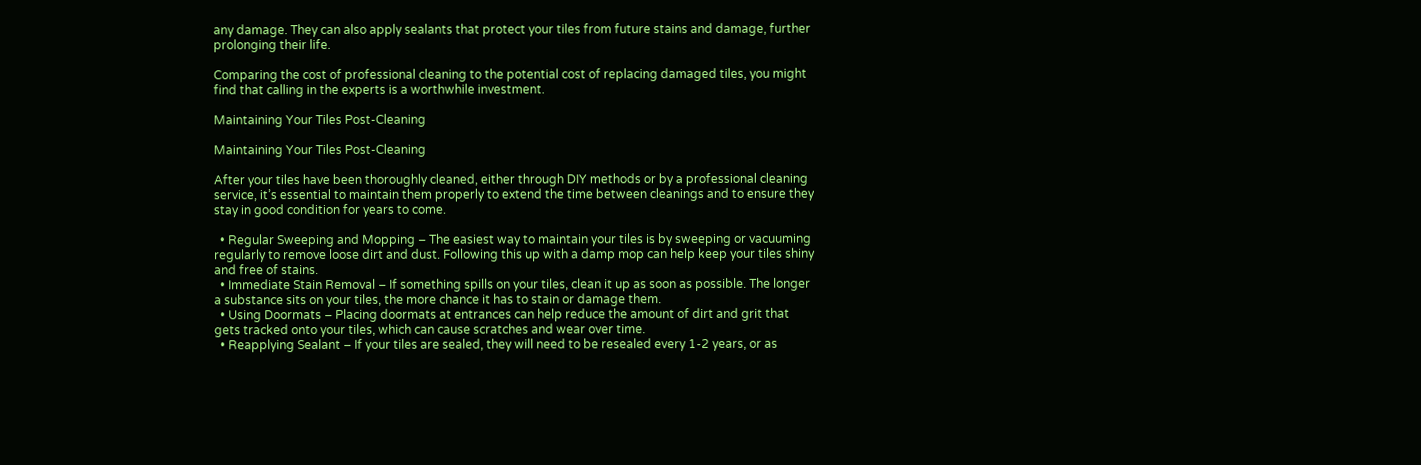any damage. They can also apply sealants that protect your tiles from future stains and damage, further prolonging their life.

Comparing the cost of professional cleaning to the potential cost of replacing damaged tiles, you might find that calling in the experts is a worthwhile investment.

Maintaining Your Tiles Post-Cleaning

Maintaining Your Tiles Post-Cleaning

After your tiles have been thoroughly cleaned, either through DIY methods or by a professional cleaning service, it’s essential to maintain them properly to extend the time between cleanings and to ensure they stay in good condition for years to come.

  • Regular Sweeping and Mopping – The easiest way to maintain your tiles is by sweeping or vacuuming regularly to remove loose dirt and dust. Following this up with a damp mop can help keep your tiles shiny and free of stains.
  • Immediate Stain Removal – If something spills on your tiles, clean it up as soon as possible. The longer a substance sits on your tiles, the more chance it has to stain or damage them.
  • Using Doormats – Placing doormats at entrances can help reduce the amount of dirt and grit that gets tracked onto your tiles, which can cause scratches and wear over time.
  • Reapplying Sealant – If your tiles are sealed, they will need to be resealed every 1-2 years, or as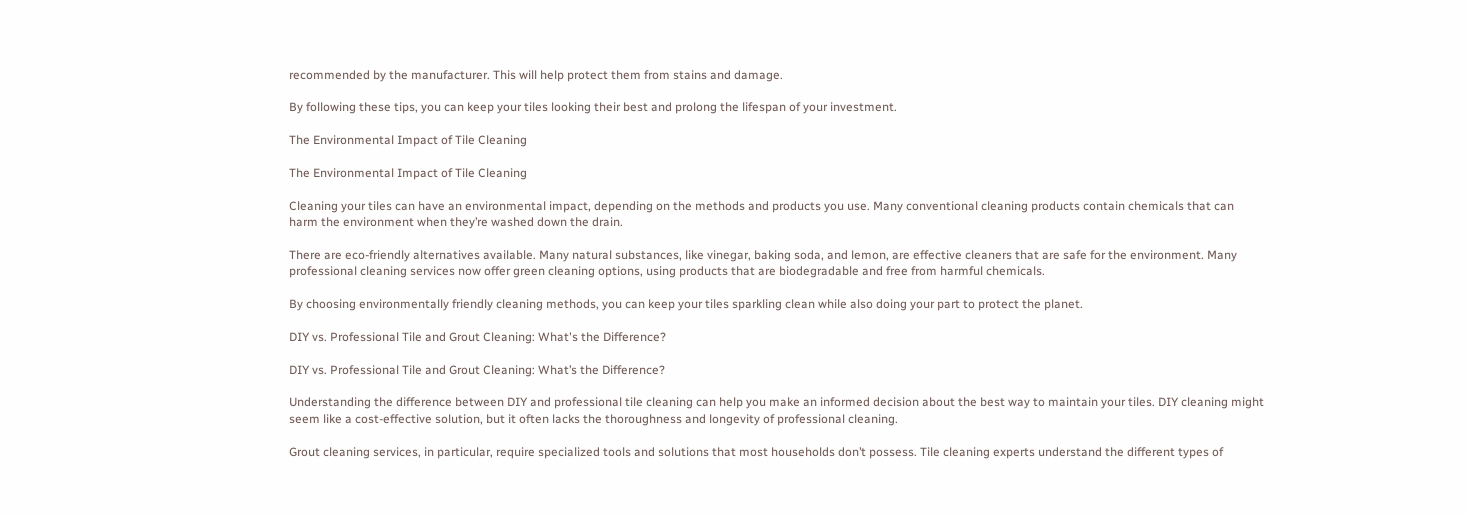recommended by the manufacturer. This will help protect them from stains and damage.

By following these tips, you can keep your tiles looking their best and prolong the lifespan of your investment.

The Environmental Impact of Tile Cleaning

The Environmental Impact of Tile Cleaning

Cleaning your tiles can have an environmental impact, depending on the methods and products you use. Many conventional cleaning products contain chemicals that can harm the environment when they’re washed down the drain.

There are eco-friendly alternatives available. Many natural substances, like vinegar, baking soda, and lemon, are effective cleaners that are safe for the environment. Many professional cleaning services now offer green cleaning options, using products that are biodegradable and free from harmful chemicals.

By choosing environmentally friendly cleaning methods, you can keep your tiles sparkling clean while also doing your part to protect the planet.

DIY vs. Professional Tile and Grout Cleaning: What's the Difference?

DIY vs. Professional Tile and Grout Cleaning: What’s the Difference?

Understanding the difference between DIY and professional tile cleaning can help you make an informed decision about the best way to maintain your tiles. DIY cleaning might seem like a cost-effective solution, but it often lacks the thoroughness and longevity of professional cleaning.

Grout cleaning services, in particular, require specialized tools and solutions that most households don’t possess. Tile cleaning experts understand the different types of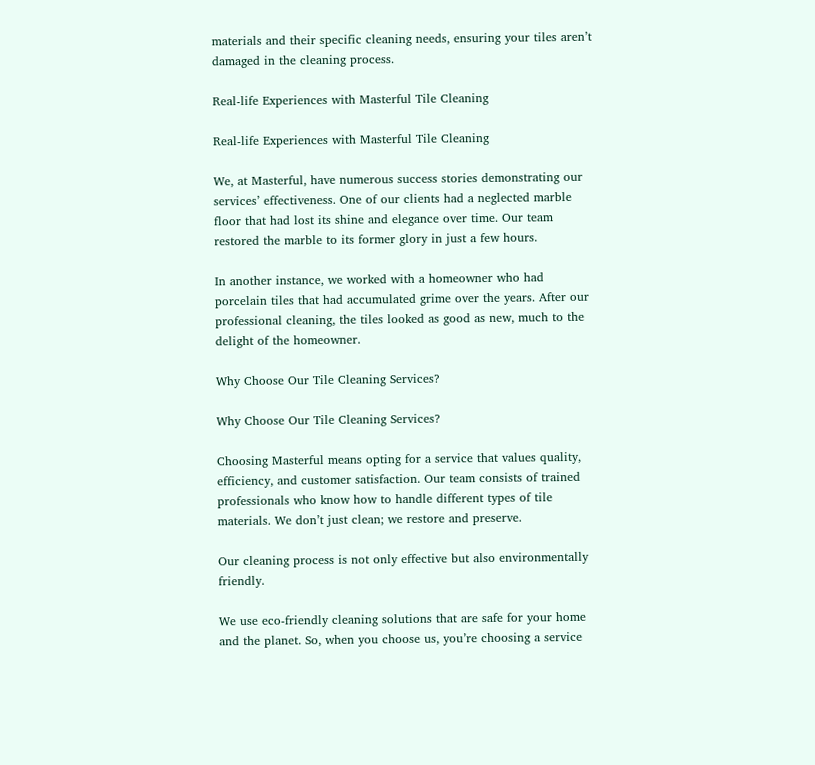materials and their specific cleaning needs, ensuring your tiles aren’t damaged in the cleaning process.

Real-life Experiences with Masterful Tile Cleaning

Real-life Experiences with Masterful Tile Cleaning

We, at Masterful, have numerous success stories demonstrating our services’ effectiveness. One of our clients had a neglected marble floor that had lost its shine and elegance over time. Our team restored the marble to its former glory in just a few hours.

In another instance, we worked with a homeowner who had porcelain tiles that had accumulated grime over the years. After our professional cleaning, the tiles looked as good as new, much to the delight of the homeowner.

Why Choose Our Tile Cleaning Services?

Why Choose Our Tile Cleaning Services?

Choosing Masterful means opting for a service that values quality, efficiency, and customer satisfaction. Our team consists of trained professionals who know how to handle different types of tile materials. We don’t just clean; we restore and preserve.

Our cleaning process is not only effective but also environmentally friendly.

We use eco-friendly cleaning solutions that are safe for your home and the planet. So, when you choose us, you’re choosing a service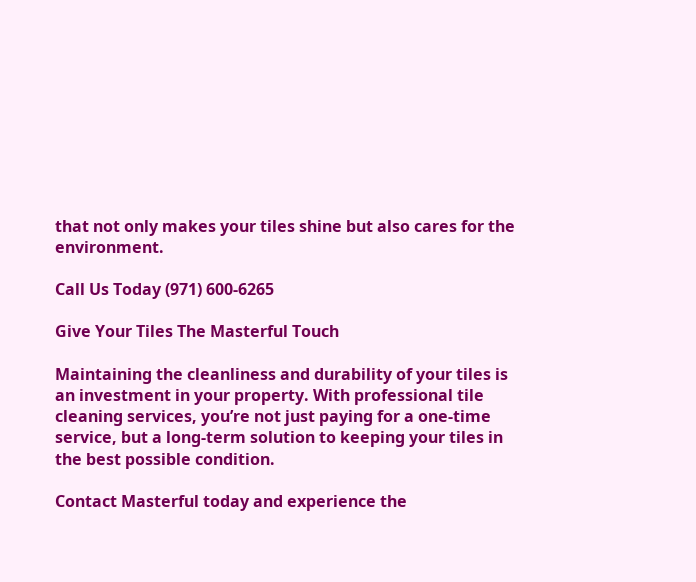that not only makes your tiles shine but also cares for the environment.

Call Us Today (971) 600-6265

Give Your Tiles The Masterful Touch

Maintaining the cleanliness and durability of your tiles is an investment in your property. With professional tile cleaning services, you’re not just paying for a one-time service, but a long-term solution to keeping your tiles in the best possible condition.

Contact Masterful today and experience the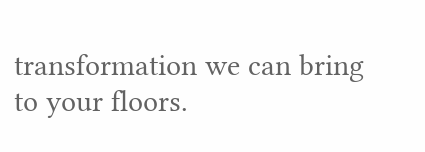transformation we can bring to your floors.